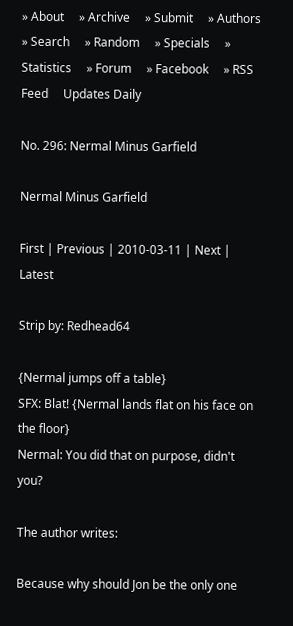» About     » Archive     » Submit     » Authors     » Search     » Random     » Specials     » Statistics     » Forum     » Facebook     » RSS Feed     Updates Daily

No. 296: Nermal Minus Garfield

Nermal Minus Garfield

First | Previous | 2010-03-11 | Next | Latest

Strip by: Redhead64

{Nermal jumps off a table}
SFX: Blat! {Nermal lands flat on his face on the floor}
Nermal: You did that on purpose, didn't you?

The author writes:

Because why should Jon be the only one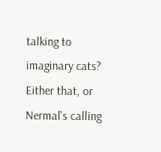talking to imaginary cats? Either that, or Nermal's calling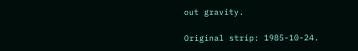out gravity.

Original strip: 1985-10-24.